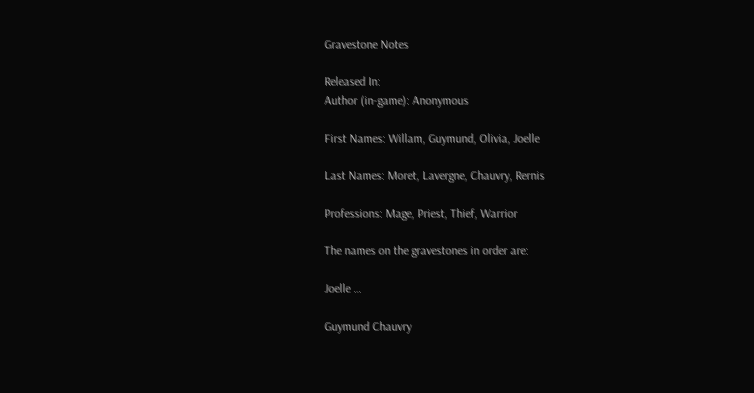Gravestone Notes

Released In:
Author (in-game): Anonymous

First Names: Willam, Guymund, Olivia, Joelle

Last Names: Moret, Lavergne, Chauvry, Rernis

Professions: Mage, Priest, Thief, Warrior

The names on the gravestones in order are:

Joelle …

Guymund Chauvry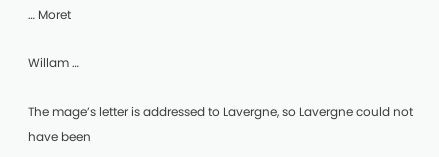… Moret

Willam …

The mage’s letter is addressed to Lavergne, so Lavergne could not have been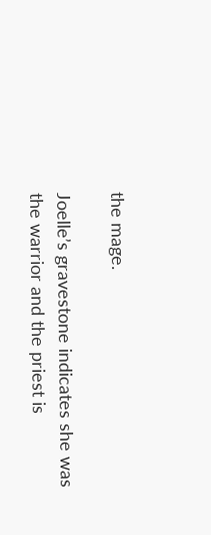the mage.

Joelle’s gravestone indicates she was the warrior and the priest is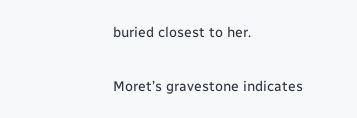buried closest to her.

Moret’s gravestone indicates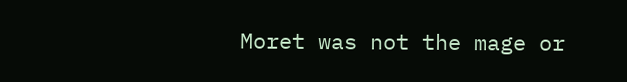Moret was not the mage or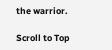the warrior.

Scroll to Top